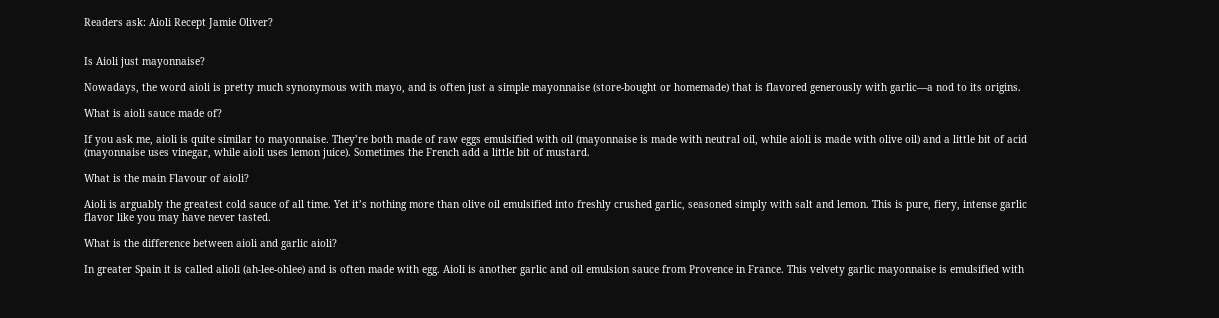Readers ask: Aioli Recept Jamie Oliver?


Is Aioli just mayonnaise?

Nowadays, the word aioli is pretty much synonymous with mayo, and is often just a simple mayonnaise (store-bought or homemade) that is flavored generously with garlic—a nod to its origins.

What is aioli sauce made of?

If you ask me, aioli is quite similar to mayonnaise. They’re both made of raw eggs emulsified with oil (mayonnaise is made with neutral oil, while aioli is made with olive oil) and a little bit of acid (mayonnaise uses vinegar, while aioli uses lemon juice). Sometimes the French add a little bit of mustard.

What is the main Flavour of aioli?

Aioli is arguably the greatest cold sauce of all time. Yet it’s nothing more than olive oil emulsified into freshly crushed garlic, seasoned simply with salt and lemon. This is pure, fiery, intense garlic flavor like you may have never tasted.

What is the difference between aioli and garlic aioli?

In greater Spain it is called alioli (ah-lee-ohlee) and is often made with egg. Aioli is another garlic and oil emulsion sauce from Provence in France. This velvety garlic mayonnaise is emulsified with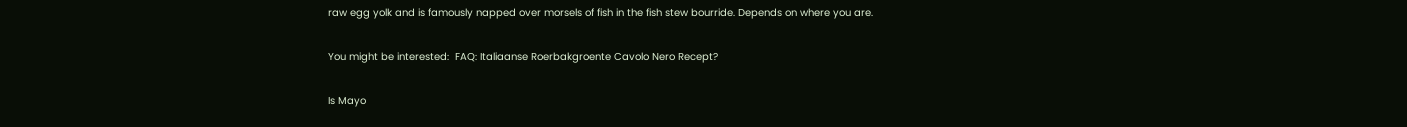raw egg yolk and is famously napped over morsels of fish in the fish stew bourride. Depends on where you are.

You might be interested:  FAQ: Italiaanse Roerbakgroente Cavolo Nero Recept?

Is Mayo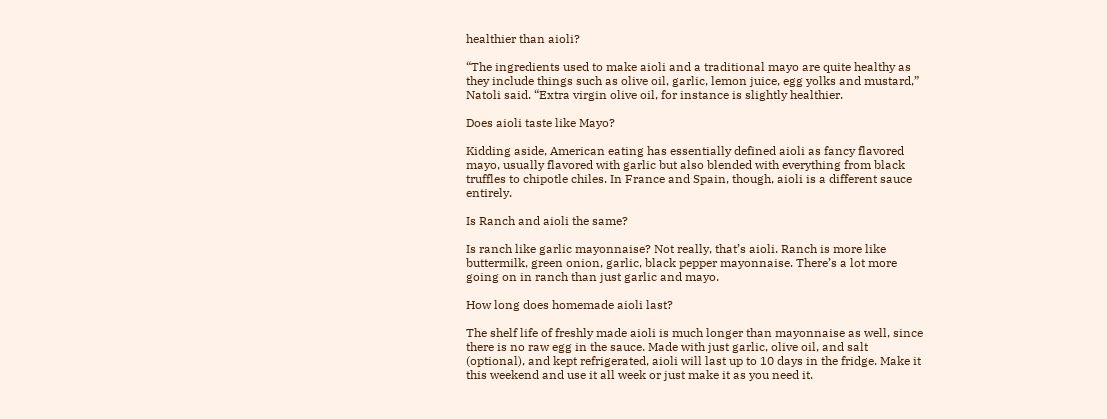healthier than aioli?

“The ingredients used to make aioli and a traditional mayo are quite healthy as they include things such as olive oil, garlic, lemon juice, egg yolks and mustard,” Natoli said. “Extra virgin olive oil, for instance is slightly healthier.

Does aioli taste like Mayo?

Kidding aside, American eating has essentially defined aioli as fancy flavored mayo, usually flavored with garlic but also blended with everything from black truffles to chipotle chiles. In France and Spain, though, aioli is a different sauce entirely.

Is Ranch and aioli the same?

Is ranch like garlic mayonnaise? Not really, that’s aioli. Ranch is more like buttermilk, green onion, garlic, black pepper mayonnaise. There’s a lot more going on in ranch than just garlic and mayo.

How long does homemade aioli last?

The shelf life of freshly made aioli is much longer than mayonnaise as well, since there is no raw egg in the sauce. Made with just garlic, olive oil, and salt (optional), and kept refrigerated, aioli will last up to 10 days in the fridge. Make it this weekend and use it all week or just make it as you need it.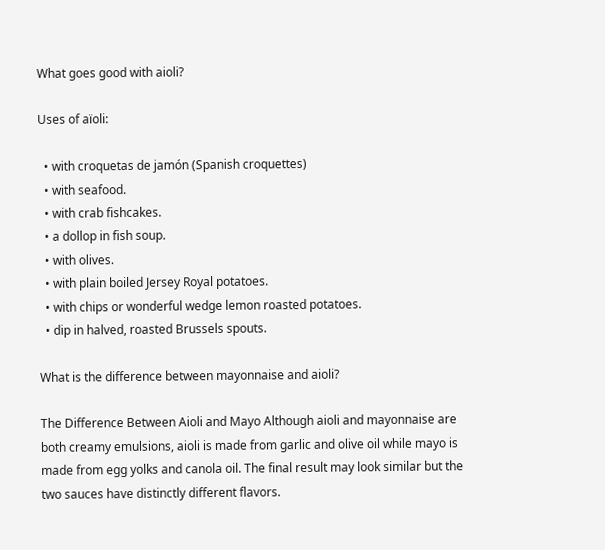What goes good with aioli?

Uses of aïoli:

  • with croquetas de jamón (Spanish croquettes)
  • with seafood.
  • with crab fishcakes.
  • a dollop in fish soup.
  • with olives.
  • with plain boiled Jersey Royal potatoes.
  • with chips or wonderful wedge lemon roasted potatoes.
  • dip in halved, roasted Brussels spouts.

What is the difference between mayonnaise and aioli?

The Difference Between Aioli and Mayo Although aioli and mayonnaise are both creamy emulsions, aioli is made from garlic and olive oil while mayo is made from egg yolks and canola oil. The final result may look similar but the two sauces have distinctly different flavors.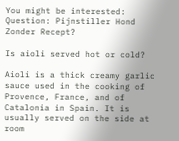You might be interested:  Question: Pijnstiller Hond Zonder Recept?

Is aioli served hot or cold?

Aioli is a thick creamy garlic sauce used in the cooking of Provence, France, and of Catalonia in Spain. It is usually served on the side at room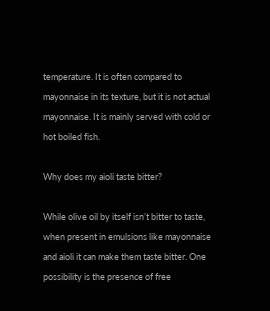temperature. It is often compared to mayonnaise in its texture, but it is not actual mayonnaise. It is mainly served with cold or hot boiled fish.

Why does my aioli taste bitter?

While olive oil by itself isn’t bitter to taste, when present in emulsions like mayonnaise and aioli it can make them taste bitter. One possibility is the presence of free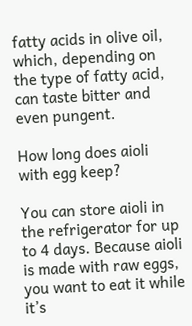fatty acids in olive oil, which, depending on the type of fatty acid, can taste bitter and even pungent.

How long does aioli with egg keep?

You can store aioli in the refrigerator for up to 4 days. Because aioli is made with raw eggs, you want to eat it while it’s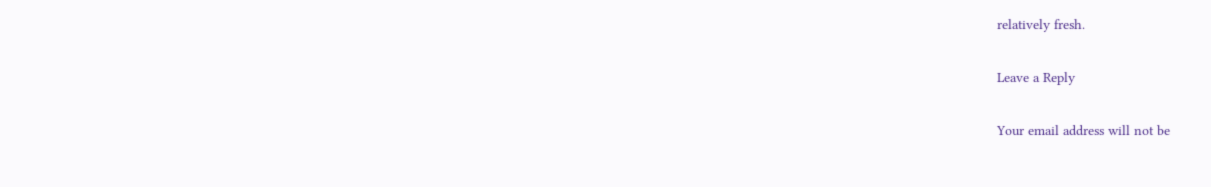relatively fresh.

Leave a Reply

Your email address will not be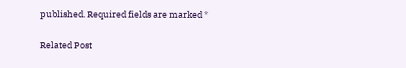published. Required fields are marked *

Related Post